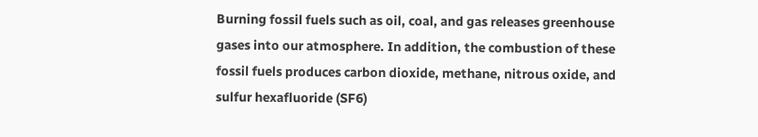Burning fossil fuels such as oil, coal, and gas releases greenhouse gases into our atmosphere. In addition, the combustion of these fossil fuels produces carbon dioxide, methane, nitrous oxide, and sulfur hexafluoride (SF6)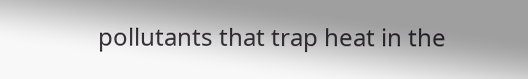pollutants that trap heat in the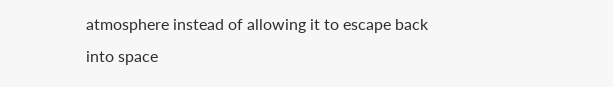atmosphere instead of allowing it to escape back into space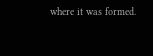where it was formed.